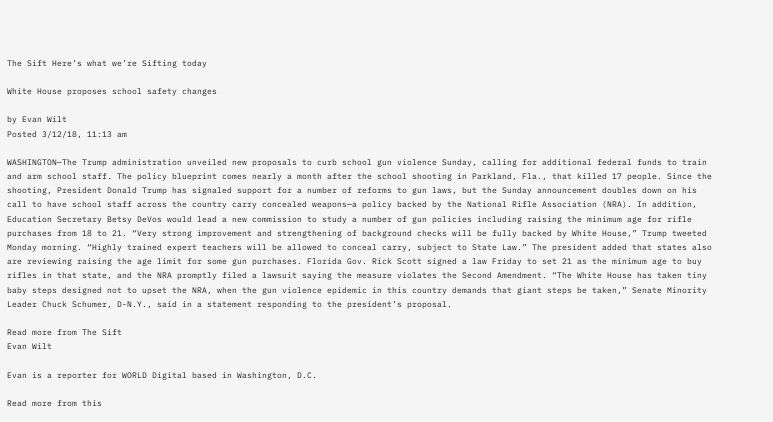The Sift Here’s what we’re Sifting today

White House proposes school safety changes

by Evan Wilt
Posted 3/12/18, 11:13 am

WASHINGTON—The Trump administration unveiled new proposals to curb school gun violence Sunday, calling for additional federal funds to train and arm school staff. The policy blueprint comes nearly a month after the school shooting in Parkland, Fla., that killed 17 people. Since the shooting, President Donald Trump has signaled support for a number of reforms to gun laws, but the Sunday announcement doubles down on his call to have school staff across the country carry concealed weapons—a policy backed by the National Rifle Association (NRA). In addition, Education Secretary Betsy DeVos would lead a new commission to study a number of gun policies including raising the minimum age for rifle purchases from 18 to 21. “Very strong improvement and strengthening of background checks will be fully backed by White House,” Trump tweeted Monday morning. “Highly trained expert teachers will be allowed to conceal carry, subject to State Law.” The president added that states also are reviewing raising the age limit for some gun purchases. Florida Gov. Rick Scott signed a law Friday to set 21 as the minimum age to buy rifles in that state, and the NRA promptly filed a lawsuit saying the measure violates the Second Amendment. “The White House has taken tiny baby steps designed not to upset the NRA, when the gun violence epidemic in this country demands that giant steps be taken,” Senate Minority Leader Chuck Schumer, D-N.Y., said in a statement responding to the president’s proposal.

Read more from The Sift
Evan Wilt

Evan is a reporter for WORLD Digital based in Washington, D.C.

Read more from this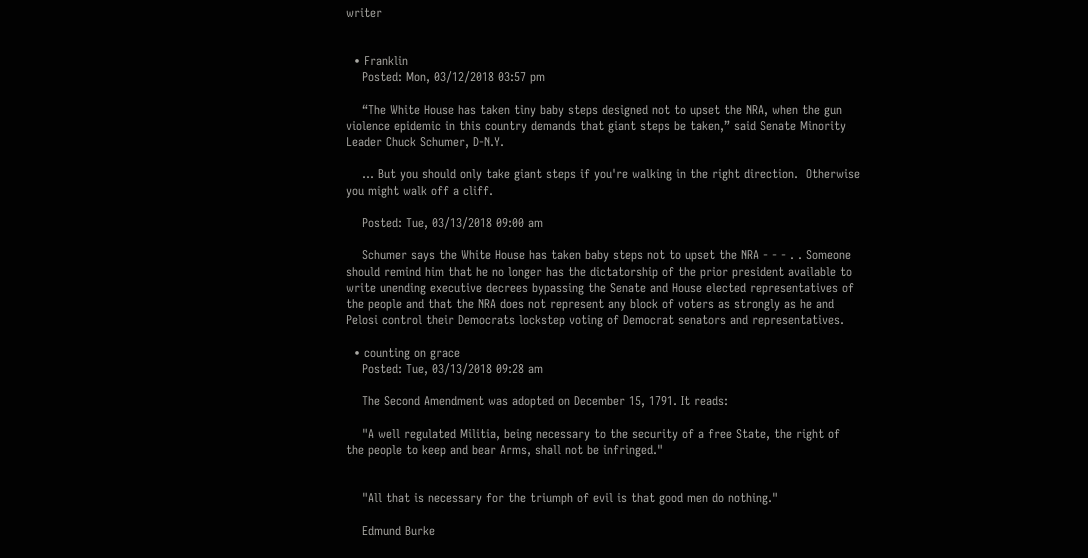writer


  • Franklin
    Posted: Mon, 03/12/2018 03:57 pm

    “The White House has taken tiny baby steps designed not to upset the NRA, when the gun violence epidemic in this country demands that giant steps be taken,” said Senate Minority Leader Chuck Schumer, D-N.Y.

    ... But you should only take giant steps if you're walking in the right direction.  Otherwise you might walk off a cliff.

    Posted: Tue, 03/13/2018 09:00 am

    Schumer says the White House has taken baby steps not to upset the NRA - - - . . Someone should remind him that he no longer has the dictatorship of the prior president available to write unending executive decrees bypassing the Senate and House elected representatives of the people and that the NRA does not represent any block of voters as strongly as he and Pelosi control their Democrats lockstep voting of Democrat senators and representatives.

  • counting on grace
    Posted: Tue, 03/13/2018 09:28 am

    The Second Amendment was adopted on December 15, 1791. It reads:

    "A well regulated Militia, being necessary to the security of a free State, the right of the people to keep and bear Arms, shall not be infringed."


    "All that is necessary for the triumph of evil is that good men do nothing."

    Edmund Burke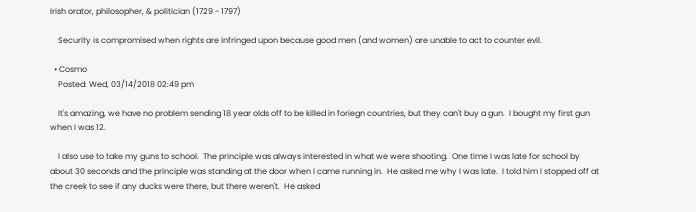Irish orator, philosopher, & politician (1729 - 1797)

    Security is compromised when rights are infringed upon because good men (and women) are unable to act to counter evil.

  • Cosmo
    Posted: Wed, 03/14/2018 02:49 pm

    It's amazing, we have no problem sending 18 year olds off to be killed in foriegn countries, but they can't buy a gun.  I bought my first gun when I was 12.

    I also use to take my guns to school.  The principle was always interested in what we were shooting.  One time I was late for school by about 30 seconds and the principle was standing at the door when I came running in.  He asked me why I was late.  I told him I stopped off at the creek to see if any ducks were there, but there weren't.  He asked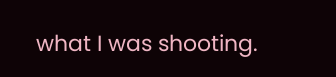what I was shooting.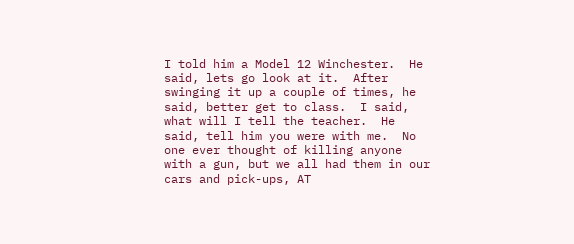I told him a Model 12 Winchester.  He said, lets go look at it.  After swinging it up a couple of times, he said, better get to class.  I said, what will I tell the teacher.  He said, tell him you were with me.  No one ever thought of killing anyone with a gun, but we all had them in our cars and pick-ups, AT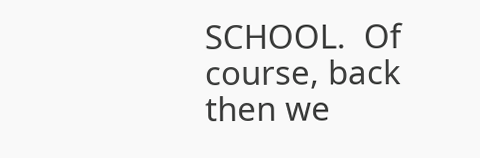SCHOOL.  Of course, back then we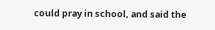could pray in school, and said the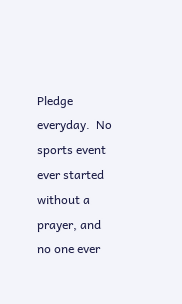Pledge everyday.  No sports event ever started without a prayer, and no one ever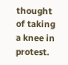thought of taking a knee in protest.